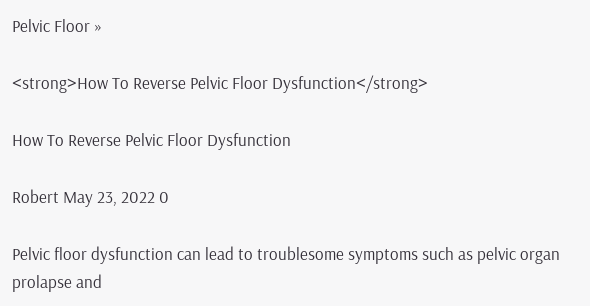Pelvic Floor »

<strong>How To Reverse Pelvic Floor Dysfunction</strong>

How To Reverse Pelvic Floor Dysfunction

Robert May 23, 2022 0

Pelvic floor dysfunction can lead to troublesome symptoms such as pelvic organ prolapse and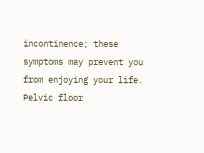incontinence; these symptoms may prevent you from enjoying your life. Pelvic floor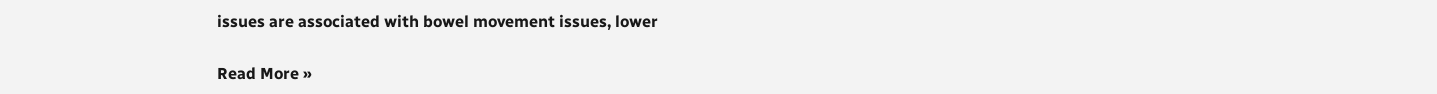issues are associated with bowel movement issues, lower

Read More »